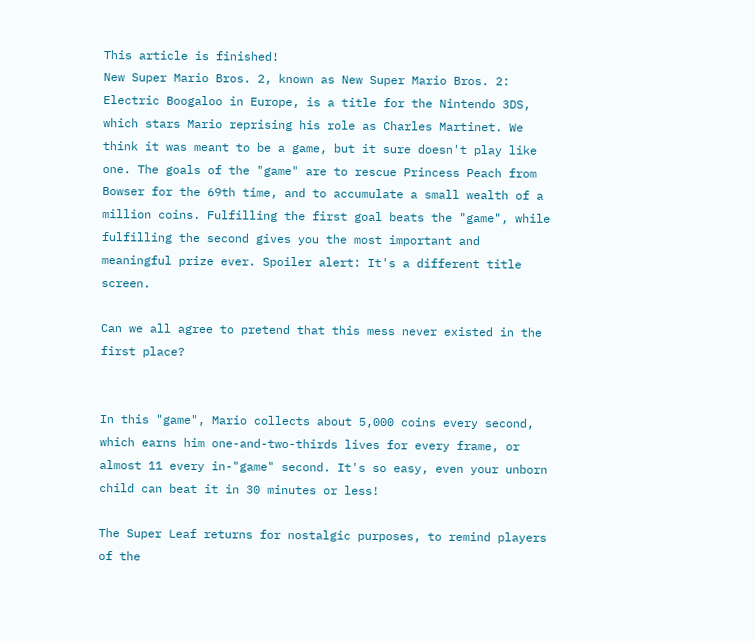This article is finished!
New Super Mario Bros. 2, known as New Super Mario Bros. 2: Electric Boogaloo in Europe, is a title for the Nintendo 3DS, which stars Mario reprising his role as Charles Martinet. We think it was meant to be a game, but it sure doesn't play like one. The goals of the "game" are to rescue Princess Peach from Bowser for the 69th time, and to accumulate a small wealth of a million coins. Fulfilling the first goal beats the "game", while fulfilling the second gives you the most important and meaningful prize ever. Spoiler alert: It's a different title screen.

Can we all agree to pretend that this mess never existed in the first place?


In this "game", Mario collects about 5,000 coins every second, which earns him one-and-two-thirds lives for every frame, or almost 11 every in-"game" second. It's so easy, even your unborn child can beat it in 30 minutes or less!

The Super Leaf returns for nostalgic purposes, to remind players of the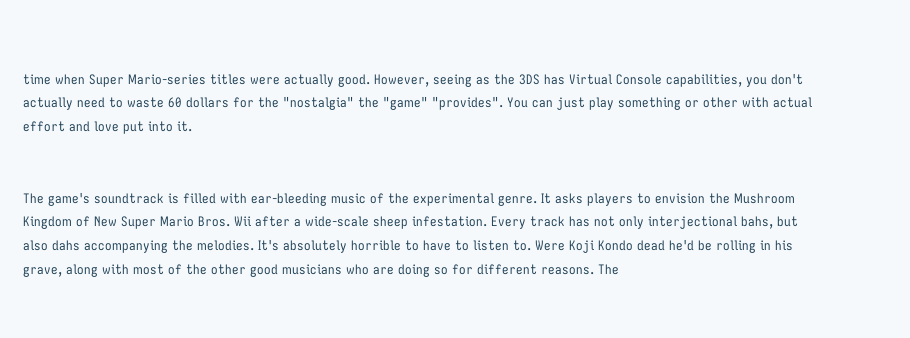time when Super Mario-series titles were actually good. However, seeing as the 3DS has Virtual Console capabilities, you don't actually need to waste 60 dollars for the "nostalgia" the "game" "provides". You can just play something or other with actual effort and love put into it.


The game's soundtrack is filled with ear-bleeding music of the experimental genre. It asks players to envision the Mushroom Kingdom of New Super Mario Bros. Wii after a wide-scale sheep infestation. Every track has not only interjectional bahs, but also dahs accompanying the melodies. It's absolutely horrible to have to listen to. Were Koji Kondo dead he'd be rolling in his grave, along with most of the other good musicians who are doing so for different reasons. The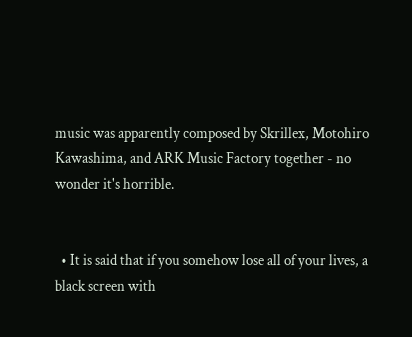music was apparently composed by Skrillex, Motohiro Kawashima, and ARK Music Factory together - no wonder it's horrible.


  • It is said that if you somehow lose all of your lives, a black screen with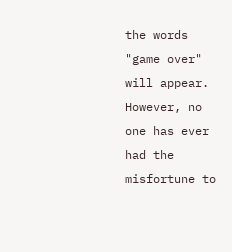the words "game over" will appear. However, no one has ever had the misfortune to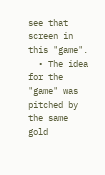see that screen in this "game".
  • The idea for the "game" was pitched by the same gold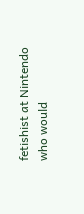fetishist at Nintendo who would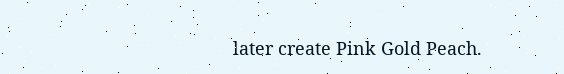later create Pink Gold Peach.